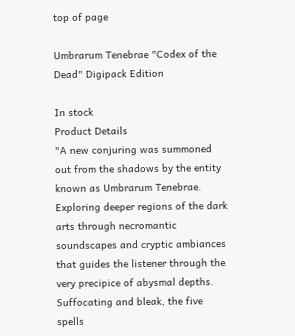top of page

Umbrarum Tenebrae "Codex of the Dead" Digipack Edition

In stock
Product Details
"A new conjuring was summoned out from the shadows by the entity known as Umbrarum Tenebrae. Exploring deeper regions of the dark arts through necromantic soundscapes and cryptic ambiances that guides the listener through the very precipice of abysmal depths.
Suffocating and bleak, the five spells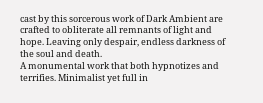cast by this sorcerous work of Dark Ambient are crafted to obliterate all remnants of light and hope. Leaving only despair, endless darkness of the soul and death.
A monumental work that both hypnotizes and terrifies. Minimalist yet full in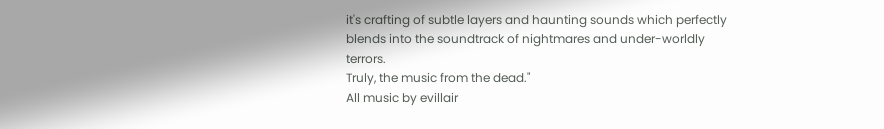it's crafting of subtle layers and haunting sounds which perfectly blends into the soundtrack of nightmares and under-worldly terrors.
Truly, the music from the dead."
All music by evillair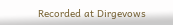Recorded at Dirgevows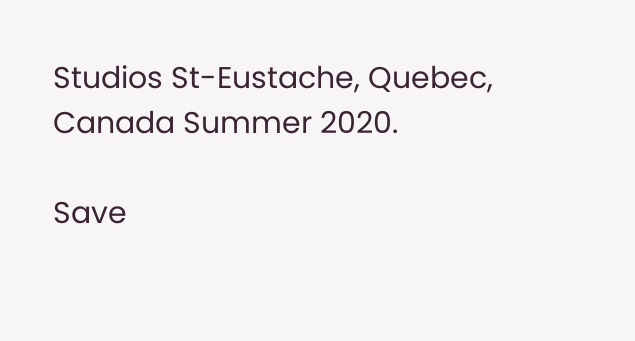Studios St-Eustache, Quebec, Canada Summer 2020.

Save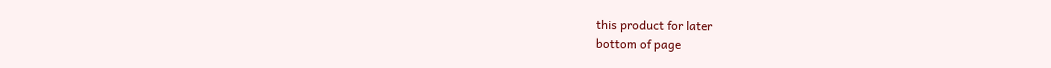this product for later
bottom of page